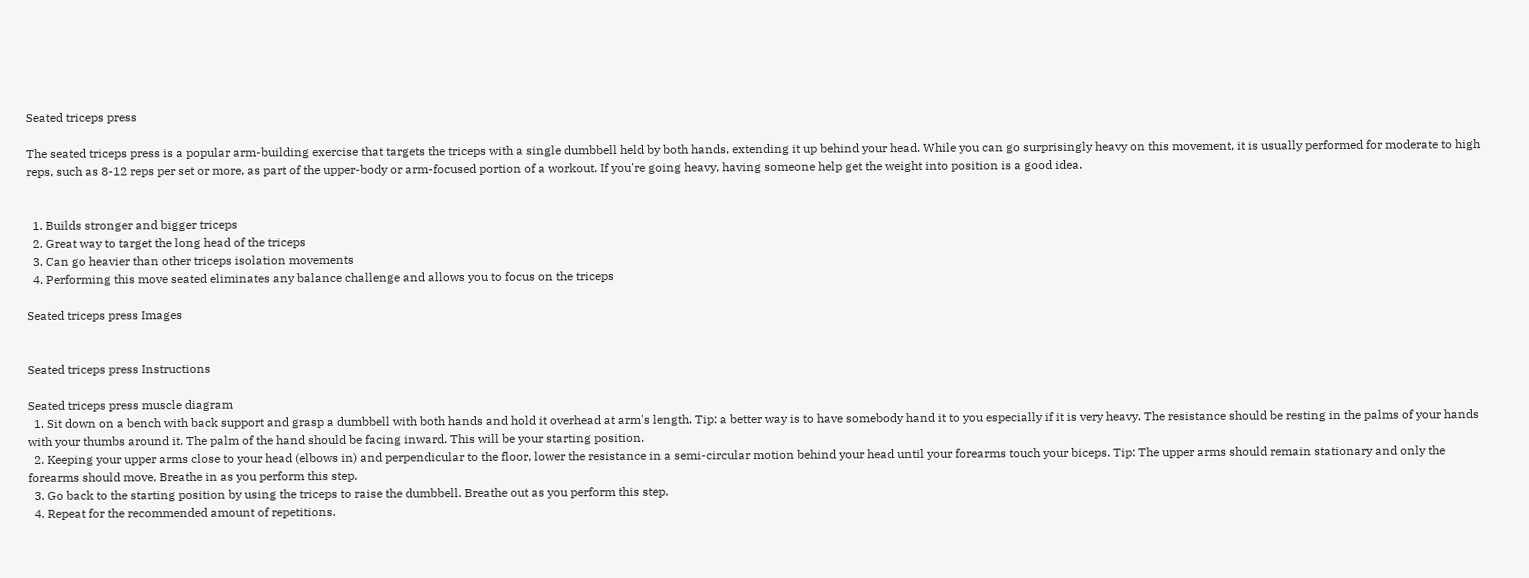Seated triceps press

The seated triceps press is a popular arm-building exercise that targets the triceps with a single dumbbell held by both hands, extending it up behind your head. While you can go surprisingly heavy on this movement, it is usually performed for moderate to high reps, such as 8-12 reps per set or more, as part of the upper-body or arm-focused portion of a workout. If you're going heavy, having someone help get the weight into position is a good idea.


  1. Builds stronger and bigger triceps
  2. Great way to target the long head of the triceps
  3. Can go heavier than other triceps isolation movements
  4. Performing this move seated eliminates any balance challenge and allows you to focus on the triceps

Seated triceps press Images


Seated triceps press Instructions

Seated triceps press muscle diagram
  1. Sit down on a bench with back support and grasp a dumbbell with both hands and hold it overhead at arm's length. Tip: a better way is to have somebody hand it to you especially if it is very heavy. The resistance should be resting in the palms of your hands with your thumbs around it. The palm of the hand should be facing inward. This will be your starting position.
  2. Keeping your upper arms close to your head (elbows in) and perpendicular to the floor, lower the resistance in a semi-circular motion behind your head until your forearms touch your biceps. Tip: The upper arms should remain stationary and only the forearms should move. Breathe in as you perform this step.
  3. Go back to the starting position by using the triceps to raise the dumbbell. Breathe out as you perform this step.
  4. Repeat for the recommended amount of repetitions.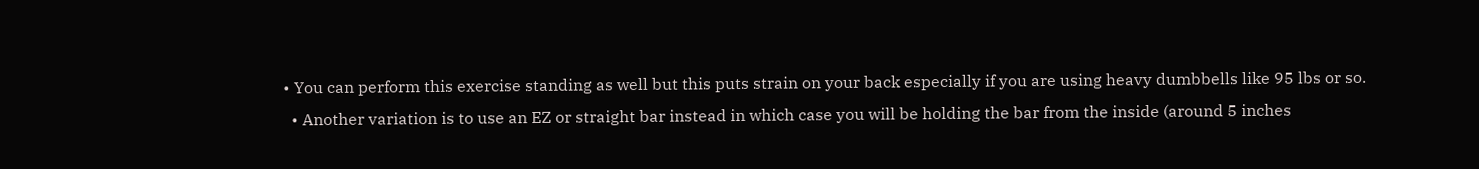• You can perform this exercise standing as well but this puts strain on your back especially if you are using heavy dumbbells like 95 lbs or so.
  • Another variation is to use an EZ or straight bar instead in which case you will be holding the bar from the inside (around 5 inches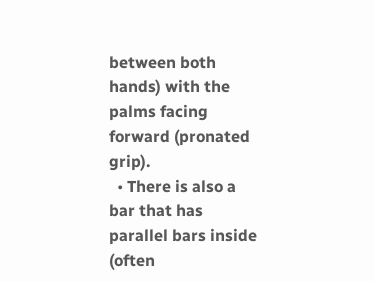between both hands) with the palms facing forward (pronated grip).
  • There is also a bar that has parallel bars inside (often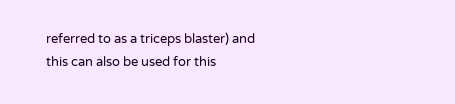referred to as a triceps blaster) and this can also be used for this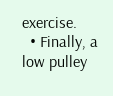exercise.
  • Finally, a low pulley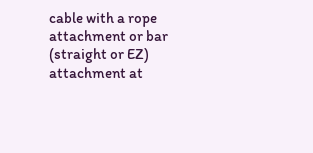cable with a rope attachment or bar (straight or EZ) attachment at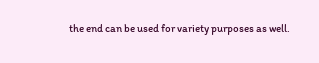the end can be used for variety purposes as well.